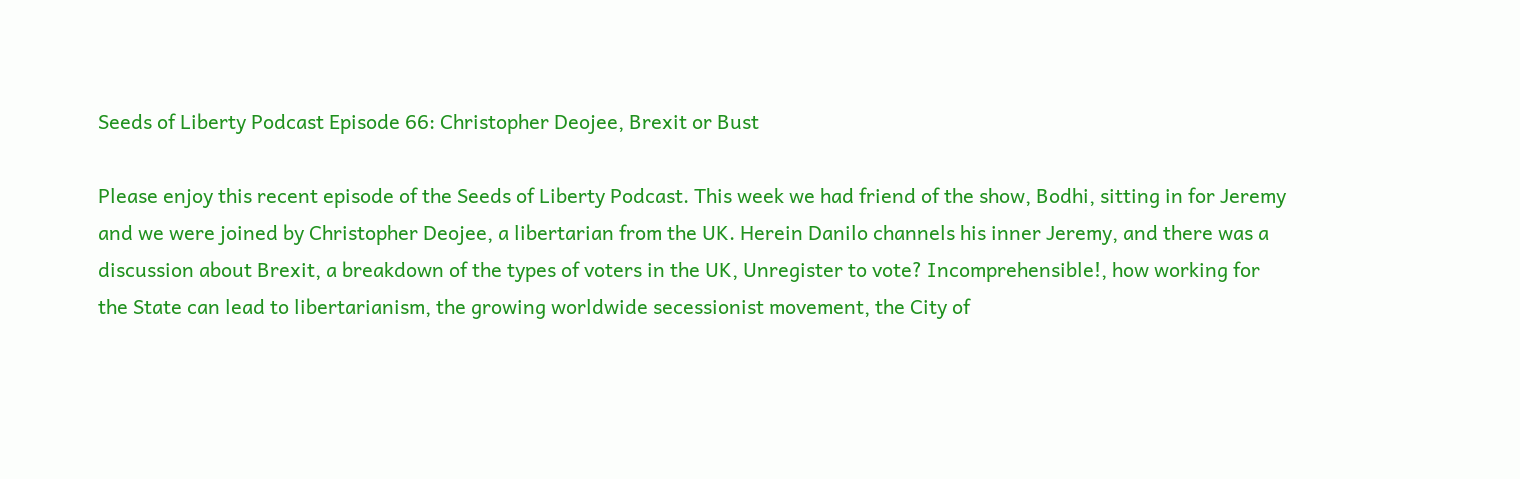Seeds of Liberty Podcast Episode 66: Christopher Deojee, Brexit or Bust

Please enjoy this recent episode of the Seeds of Liberty Podcast. This week we had friend of the show, Bodhi, sitting in for Jeremy and we were joined by Christopher Deojee, a libertarian from the UK. Herein Danilo channels his inner Jeremy, and there was a discussion about Brexit, a breakdown of the types of voters in the UK, Unregister to vote? Incomprehensible!, how working for the State can lead to libertarianism, the growing worldwide secessionist movement, the City of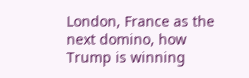London, France as the next domino, how Trump is winning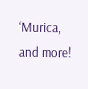‘Murica, and more!